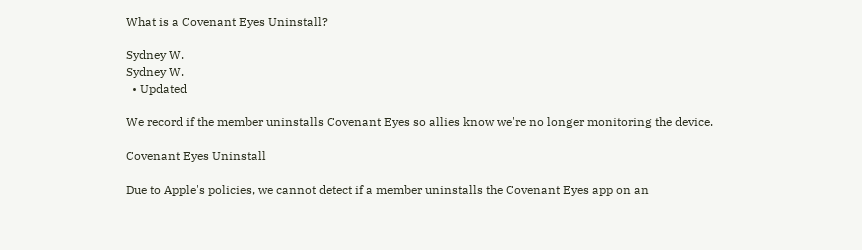What is a Covenant Eyes Uninstall?

Sydney W.
Sydney W.
  • Updated

We record if the member uninstalls Covenant Eyes so allies know we're no longer monitoring the device.

Covenant Eyes Uninstall

Due to Apple's policies, we cannot detect if a member uninstalls the Covenant Eyes app on an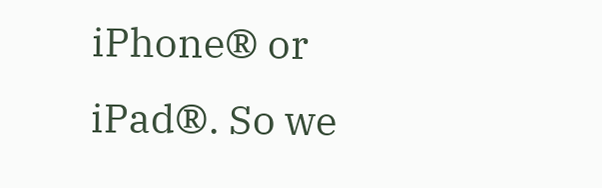iPhone® or iPad®. So we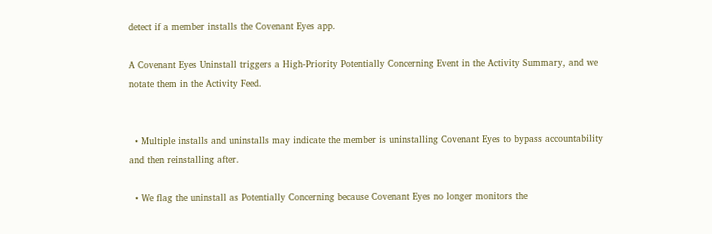detect if a member installs the Covenant Eyes app.

A Covenant Eyes Uninstall triggers a High-Priority Potentially Concerning Event in the Activity Summary, and we notate them in the Activity Feed.


  • Multiple installs and uninstalls may indicate the member is uninstalling Covenant Eyes to bypass accountability and then reinstalling after.

  • We flag the uninstall as Potentially Concerning because Covenant Eyes no longer monitors the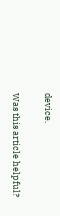device.

Was this article helpful?